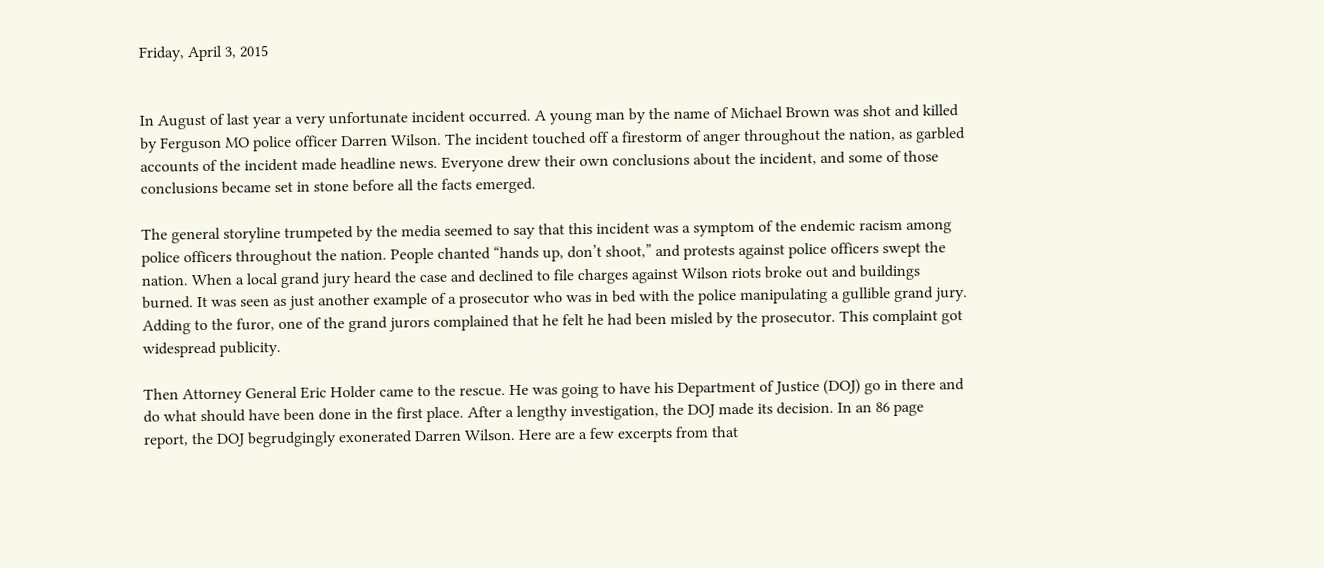Friday, April 3, 2015


In August of last year a very unfortunate incident occurred. A young man by the name of Michael Brown was shot and killed by Ferguson MO police officer Darren Wilson. The incident touched off a firestorm of anger throughout the nation, as garbled accounts of the incident made headline news. Everyone drew their own conclusions about the incident, and some of those conclusions became set in stone before all the facts emerged.

The general storyline trumpeted by the media seemed to say that this incident was a symptom of the endemic racism among police officers throughout the nation. People chanted “hands up, don’t shoot,” and protests against police officers swept the nation. When a local grand jury heard the case and declined to file charges against Wilson riots broke out and buildings burned. It was seen as just another example of a prosecutor who was in bed with the police manipulating a gullible grand jury. Adding to the furor, one of the grand jurors complained that he felt he had been misled by the prosecutor. This complaint got widespread publicity.

Then Attorney General Eric Holder came to the rescue. He was going to have his Department of Justice (DOJ) go in there and do what should have been done in the first place. After a lengthy investigation, the DOJ made its decision. In an 86 page report, the DOJ begrudgingly exonerated Darren Wilson. Here are a few excerpts from that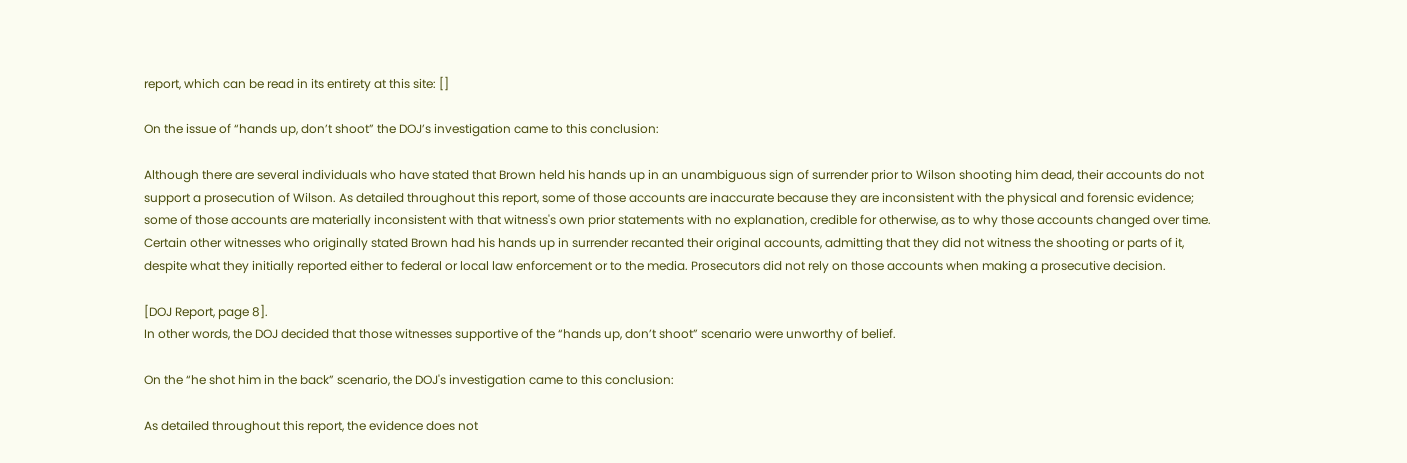report, which can be read in its entirety at this site: []

On the issue of “hands up, don’t shoot” the DOJ’s investigation came to this conclusion:

Although there are several individuals who have stated that Brown held his hands up in an unambiguous sign of surrender prior to Wilson shooting him dead, their accounts do not support a prosecution of Wilson. As detailed throughout this report, some of those accounts are inaccurate because they are inconsistent with the physical and forensic evidence; some of those accounts are materially inconsistent with that witness's own prior statements with no explanation, credible for otherwise, as to why those accounts changed over time. Certain other witnesses who originally stated Brown had his hands up in surrender recanted their original accounts, admitting that they did not witness the shooting or parts of it, despite what they initially reported either to federal or local law enforcement or to the media. Prosecutors did not rely on those accounts when making a prosecutive decision.

[DOJ Report, page 8].
In other words, the DOJ decided that those witnesses supportive of the “hands up, don’t shoot” scenario were unworthy of belief.

On the “he shot him in the back” scenario, the DOJ's investigation came to this conclusion:

As detailed throughout this report, the evidence does not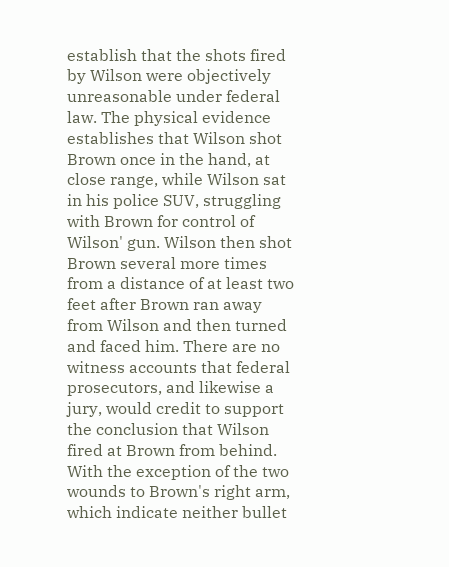establish that the shots fired by Wilson were objectively unreasonable under federal law. The physical evidence establishes that Wilson shot Brown once in the hand, at close range, while Wilson sat in his police SUV, struggling with Brown for control of Wilson' gun. Wilson then shot Brown several more times from a distance of at least two feet after Brown ran away from Wilson and then turned and faced him. There are no witness accounts that federal prosecutors, and likewise a jury, would credit to support the conclusion that Wilson fired at Brown from behind. With the exception of the two wounds to Brown's right arm, which indicate neither bullet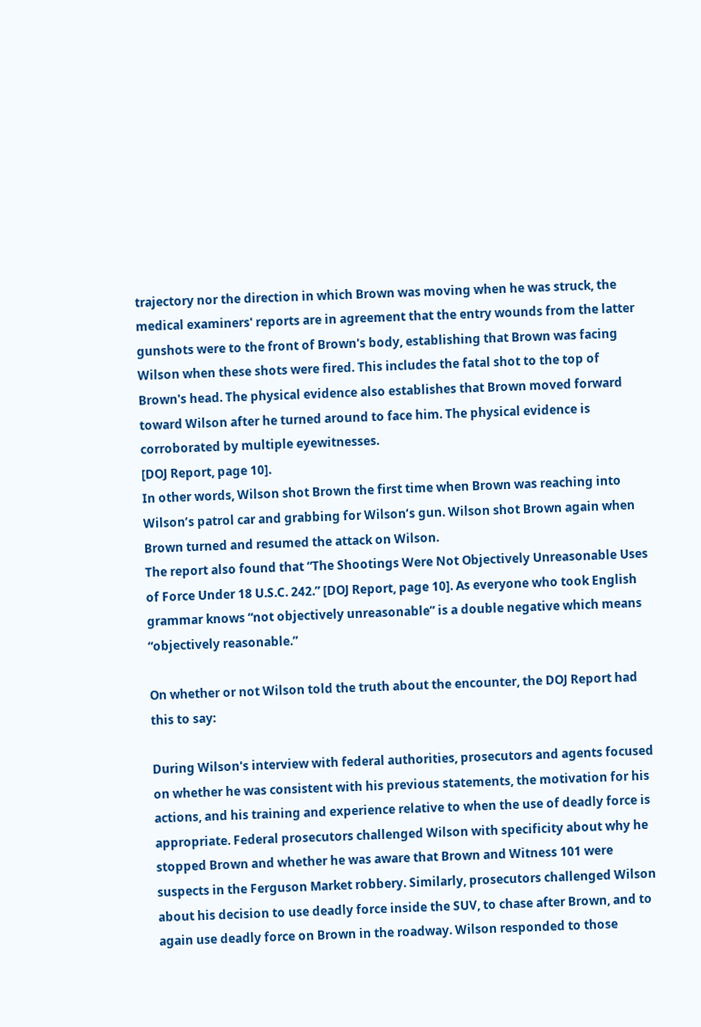trajectory nor the direction in which Brown was moving when he was struck, the medical examiners' reports are in agreement that the entry wounds from the latter gunshots were to the front of Brown's body, establishing that Brown was facing Wilson when these shots were fired. This includes the fatal shot to the top of Brown's head. The physical evidence also establishes that Brown moved forward toward Wilson after he turned around to face him. The physical evidence is corroborated by multiple eyewitnesses.
[DOJ Report, page 10].
In other words, Wilson shot Brown the first time when Brown was reaching into Wilson’s patrol car and grabbing for Wilson’s gun. Wilson shot Brown again when Brown turned and resumed the attack on Wilson.
The report also found that “The Shootings Were Not Objectively Unreasonable Uses of Force Under 18 U.S.C. 242.” [DOJ Report, page 10]. As everyone who took English grammar knows “not objectively unreasonable” is a double negative which means “objectively reasonable.”

On whether or not Wilson told the truth about the encounter, the DOJ Report had this to say:

During Wilson's interview with federal authorities, prosecutors and agents focused on whether he was consistent with his previous statements, the motivation for his actions, and his training and experience relative to when the use of deadly force is appropriate. Federal prosecutors challenged Wilson with specificity about why he stopped Brown and whether he was aware that Brown and Witness 101 were suspects in the Ferguson Market robbery. Similarly, prosecutors challenged Wilson about his decision to use deadly force inside the SUV, to chase after Brown, and to again use deadly force on Brown in the roadway. Wilson responded to those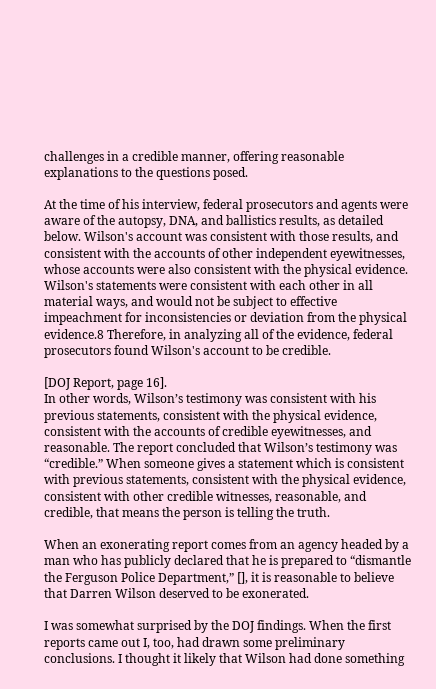challenges in a credible manner, offering reasonable explanations to the questions posed.

At the time of his interview, federal prosecutors and agents were aware of the autopsy, DNA, and ballistics results, as detailed below. Wilson's account was consistent with those results, and consistent with the accounts of other independent eyewitnesses, whose accounts were also consistent with the physical evidence. Wilson's statements were consistent with each other in all material ways, and would not be subject to effective impeachment for inconsistencies or deviation from the physical evidence.8 Therefore, in analyzing all of the evidence, federal prosecutors found Wilson's account to be credible.

[DOJ Report, page 16].
In other words, Wilson’s testimony was consistent with his previous statements, consistent with the physical evidence, consistent with the accounts of credible eyewitnesses, and reasonable. The report concluded that Wilson’s testimony was “credible.” When someone gives a statement which is consistent with previous statements, consistent with the physical evidence, consistent with other credible witnesses, reasonable, and credible, that means the person is telling the truth.

When an exonerating report comes from an agency headed by a man who has publicly declared that he is prepared to “dismantle the Ferguson Police Department,” [], it is reasonable to believe that Darren Wilson deserved to be exonerated.

I was somewhat surprised by the DOJ findings. When the first reports came out I, too, had drawn some preliminary conclusions. I thought it likely that Wilson had done something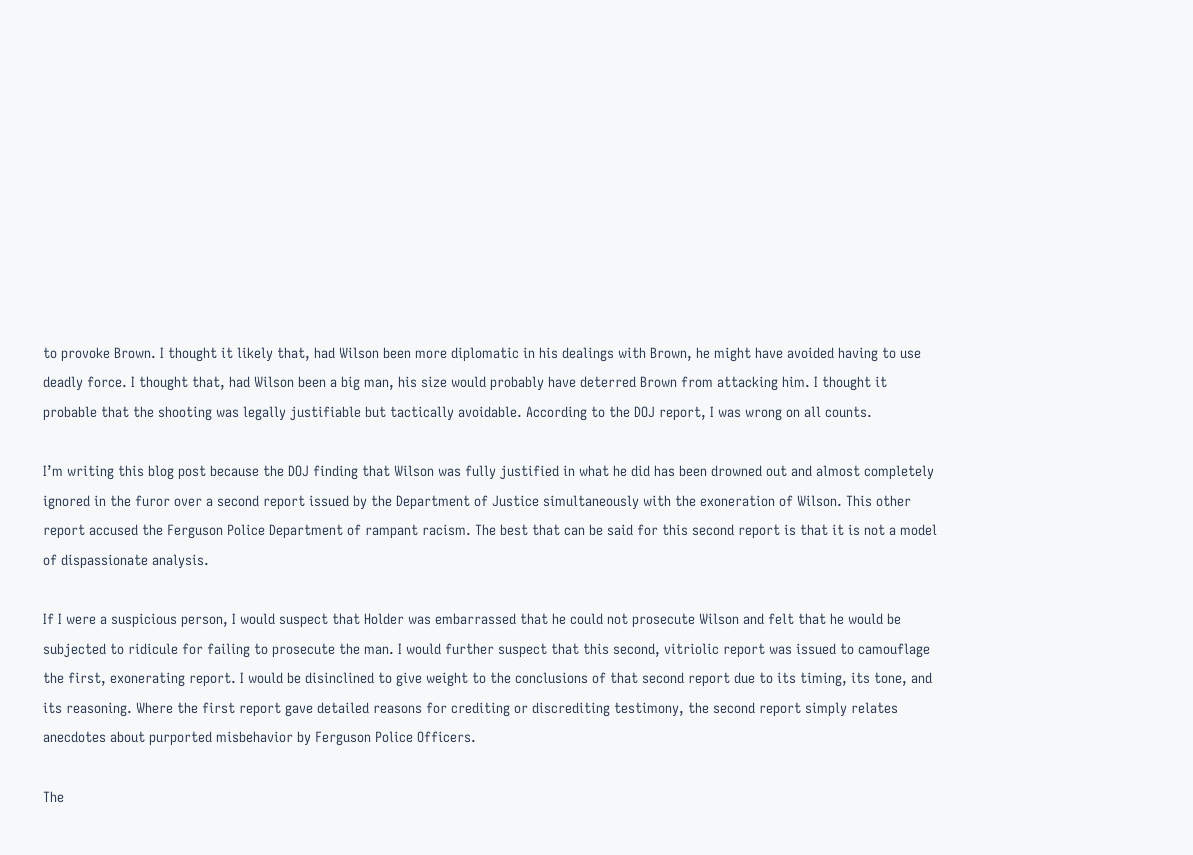to provoke Brown. I thought it likely that, had Wilson been more diplomatic in his dealings with Brown, he might have avoided having to use deadly force. I thought that, had Wilson been a big man, his size would probably have deterred Brown from attacking him. I thought it probable that the shooting was legally justifiable but tactically avoidable. According to the DOJ report, I was wrong on all counts.

I’m writing this blog post because the DOJ finding that Wilson was fully justified in what he did has been drowned out and almost completely ignored in the furor over a second report issued by the Department of Justice simultaneously with the exoneration of Wilson. This other report accused the Ferguson Police Department of rampant racism. The best that can be said for this second report is that it is not a model of dispassionate analysis.

If I were a suspicious person, I would suspect that Holder was embarrassed that he could not prosecute Wilson and felt that he would be subjected to ridicule for failing to prosecute the man. I would further suspect that this second, vitriolic report was issued to camouflage the first, exonerating report. I would be disinclined to give weight to the conclusions of that second report due to its timing, its tone, and its reasoning. Where the first report gave detailed reasons for crediting or discrediting testimony, the second report simply relates anecdotes about purported misbehavior by Ferguson Police Officers.

The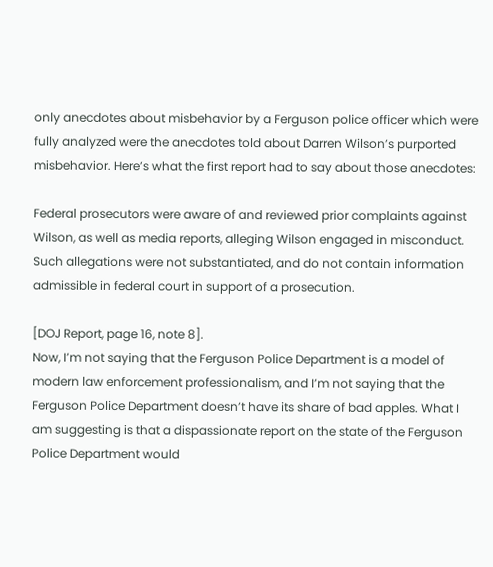only anecdotes about misbehavior by a Ferguson police officer which were fully analyzed were the anecdotes told about Darren Wilson’s purported misbehavior. Here’s what the first report had to say about those anecdotes:

Federal prosecutors were aware of and reviewed prior complaints against Wilson, as well as media reports, alleging Wilson engaged in misconduct. Such allegations were not substantiated, and do not contain information admissible in federal court in support of a prosecution.

[DOJ Report, page 16, note 8].
Now, I’m not saying that the Ferguson Police Department is a model of modern law enforcement professionalism, and I’m not saying that the Ferguson Police Department doesn’t have its share of bad apples. What I am suggesting is that a dispassionate report on the state of the Ferguson Police Department would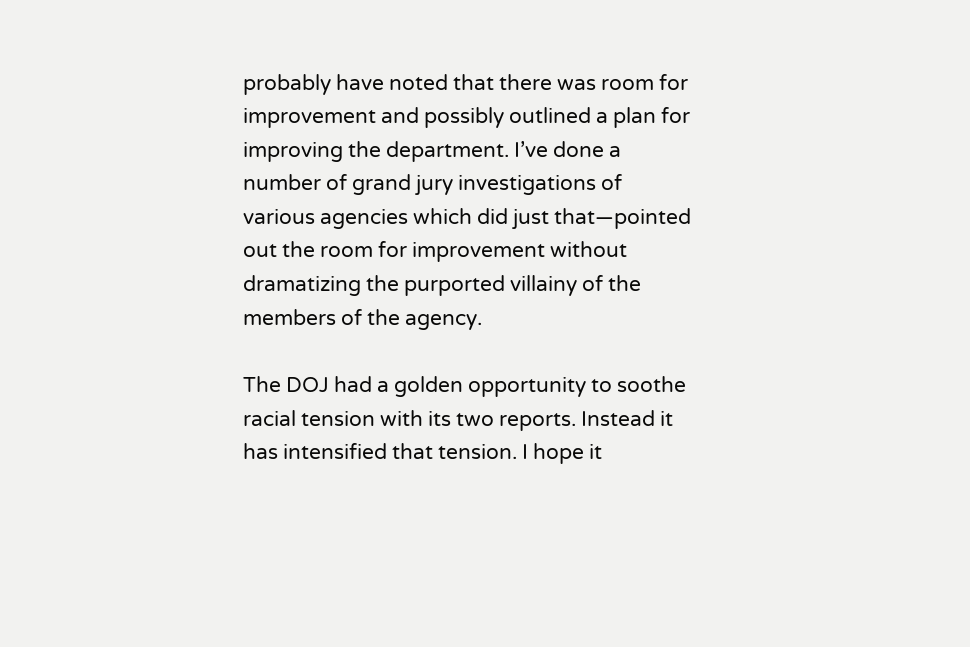probably have noted that there was room for improvement and possibly outlined a plan for improving the department. I’ve done a number of grand jury investigations of various agencies which did just that—pointed out the room for improvement without dramatizing the purported villainy of the members of the agency.

The DOJ had a golden opportunity to soothe racial tension with its two reports. Instead it has intensified that tension. I hope it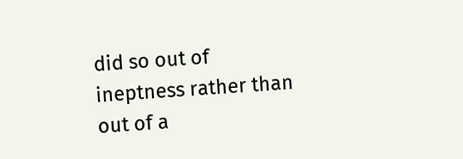did so out of ineptness rather than out of a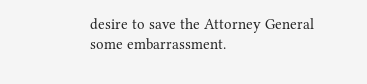desire to save the Attorney General some embarrassment.